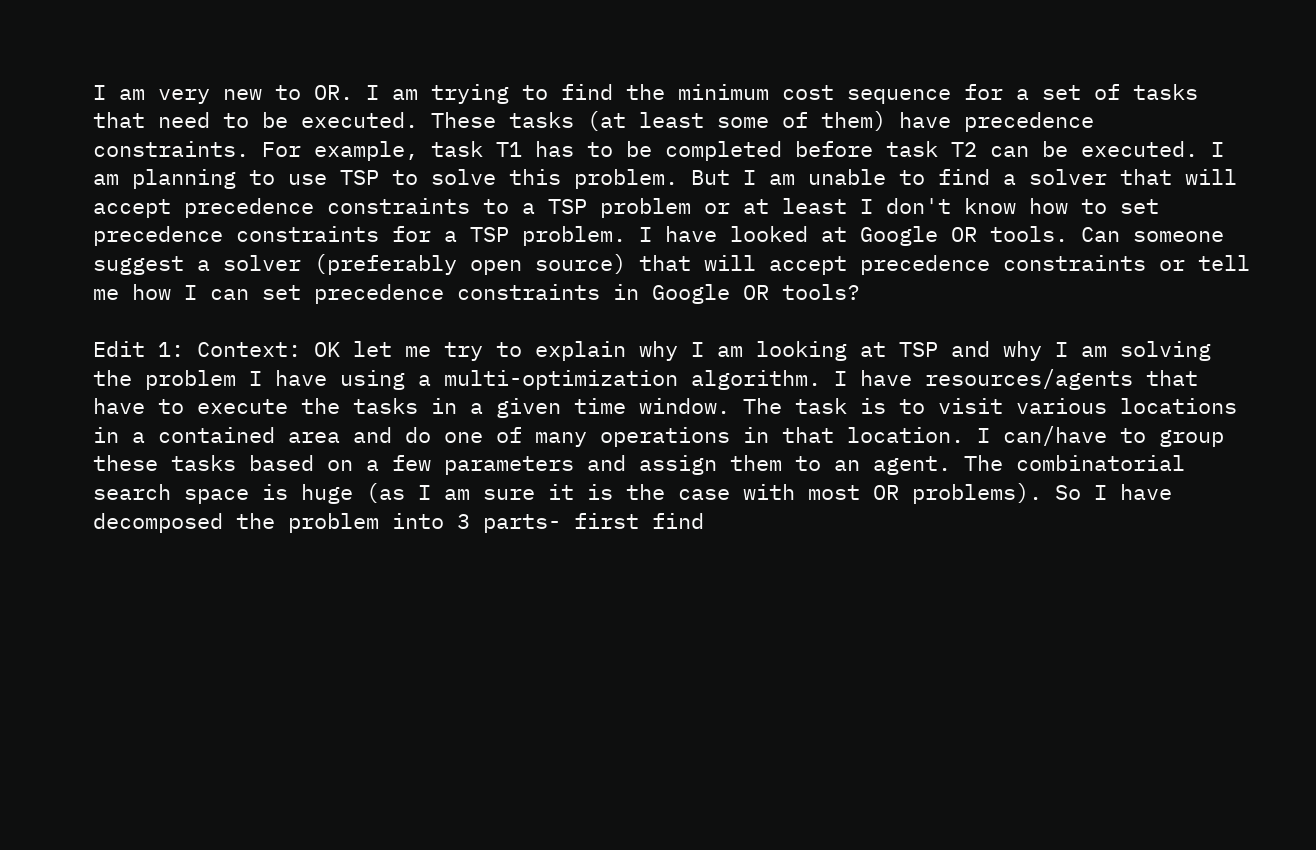I am very new to OR. I am trying to find the minimum cost sequence for a set of tasks that need to be executed. These tasks (at least some of them) have precedence constraints. For example, task T1 has to be completed before task T2 can be executed. I am planning to use TSP to solve this problem. But I am unable to find a solver that will accept precedence constraints to a TSP problem or at least I don't know how to set precedence constraints for a TSP problem. I have looked at Google OR tools. Can someone suggest a solver (preferably open source) that will accept precedence constraints or tell me how I can set precedence constraints in Google OR tools?

Edit 1: Context: OK let me try to explain why I am looking at TSP and why I am solving the problem I have using a multi-optimization algorithm. I have resources/agents that have to execute the tasks in a given time window. The task is to visit various locations in a contained area and do one of many operations in that location. I can/have to group these tasks based on a few parameters and assign them to an agent. The combinatorial search space is huge (as I am sure it is the case with most OR problems). So I have decomposed the problem into 3 parts- first find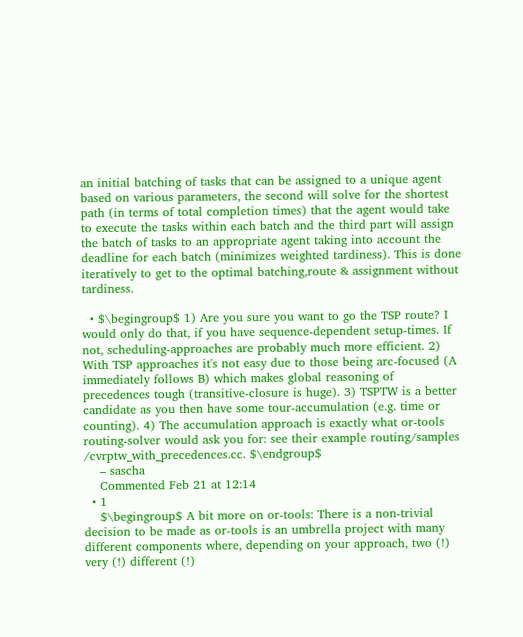an initial batching of tasks that can be assigned to a unique agent based on various parameters, the second will solve for the shortest path (in terms of total completion times) that the agent would take to execute the tasks within each batch and the third part will assign the batch of tasks to an appropriate agent taking into account the deadline for each batch (minimizes weighted tardiness). This is done iteratively to get to the optimal batching,route & assignment without tardiness.

  • $\begingroup$ 1) Are you sure you want to go the TSP route? I would only do that, if you have sequence-dependent setup-times. If not, scheduling-approaches are probably much more efficient. 2) With TSP approaches it's not easy due to those being arc-focused (A immediately follows B) which makes global reasoning of precedences tough (transitive-closure is huge). 3) TSPTW is a better candidate as you then have some tour-accumulation (e.g. time or counting). 4) The accumulation approach is exactly what or-tools routing-solver would ask you for: see their example routing/samples /cvrptw_with_precedences.cc. $\endgroup$
    – sascha
    Commented Feb 21 at 12:14
  • 1
    $\begingroup$ A bit more on or-tools: There is a non-trivial decision to be made as or-tools is an umbrella project with many different components where, depending on your approach, two (!) very (!) different (!)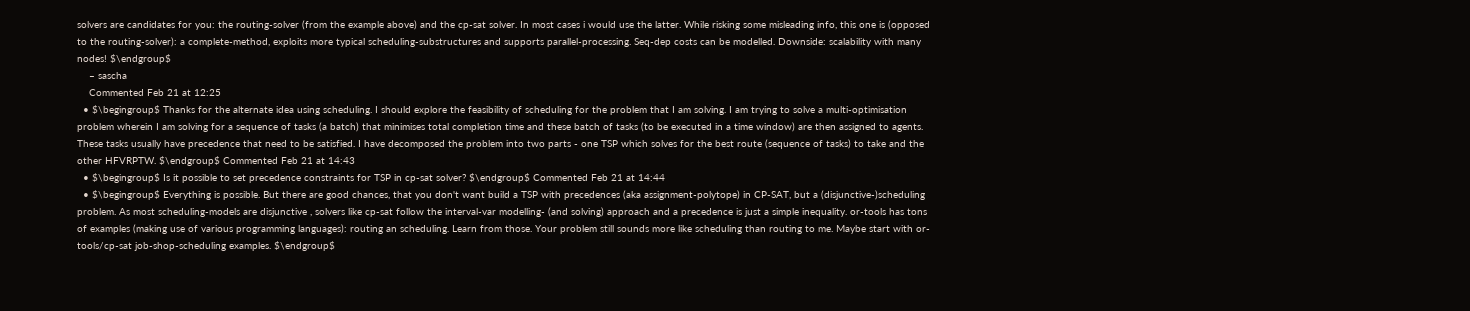solvers are candidates for you: the routing-solver (from the example above) and the cp-sat solver. In most cases i would use the latter. While risking some misleading info, this one is (opposed to the routing-solver): a complete-method, exploits more typical scheduling-substructures and supports parallel-processing. Seq-dep costs can be modelled. Downside: scalability with many nodes! $\endgroup$
    – sascha
    Commented Feb 21 at 12:25
  • $\begingroup$ Thanks for the alternate idea using scheduling. I should explore the feasibility of scheduling for the problem that I am solving. I am trying to solve a multi-optimisation problem wherein I am solving for a sequence of tasks (a batch) that minimises total completion time and these batch of tasks (to be executed in a time window) are then assigned to agents. These tasks usually have precedence that need to be satisfied. I have decomposed the problem into two parts - one TSP which solves for the best route (sequence of tasks) to take and the other HFVRPTW. $\endgroup$ Commented Feb 21 at 14:43
  • $\begingroup$ Is it possible to set precedence constraints for TSP in cp-sat solver? $\endgroup$ Commented Feb 21 at 14:44
  • $\begingroup$ Everything is possible. But there are good chances, that you don't want build a TSP with precedences (aka assignment-polytope) in CP-SAT, but a (disjunctive-)scheduling problem. As most scheduling-models are disjunctive , solvers like cp-sat follow the interval-var modelling- (and solving) approach and a precedence is just a simple inequality. or-tools has tons of examples (making use of various programming languages): routing an scheduling. Learn from those. Your problem still sounds more like scheduling than routing to me. Maybe start with or-tools/cp-sat job-shop-scheduling examples. $\endgroup$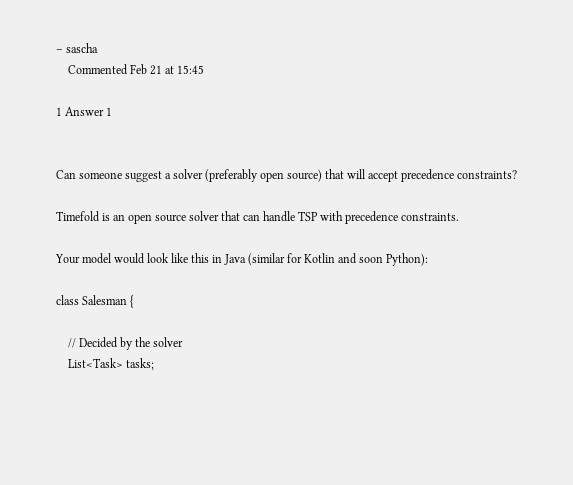– sascha
    Commented Feb 21 at 15:45

1 Answer 1


Can someone suggest a solver (preferably open source) that will accept precedence constraints?

Timefold is an open source solver that can handle TSP with precedence constraints.

Your model would look like this in Java (similar for Kotlin and soon Python):

class Salesman {

    // Decided by the solver
    List<Task> tasks;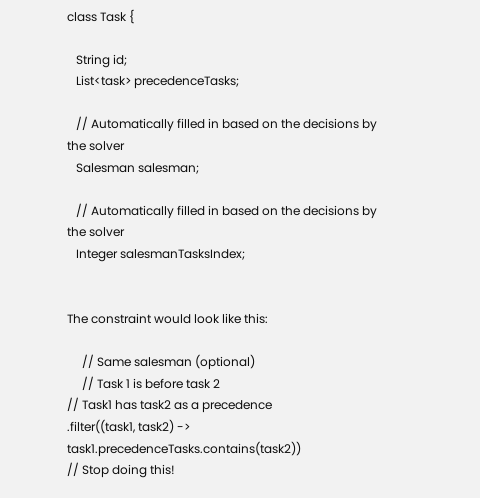class Task {

   String id;
   List<task> precedenceTasks;

   // Automatically filled in based on the decisions by the solver
   Salesman salesman;

   // Automatically filled in based on the decisions by the solver
   Integer salesmanTasksIndex;


The constraint would look like this:

     // Same salesman (optional)
     // Task 1 is before task 2
// Task1 has task2 as a precedence
.filter((task1, task2) -> task1.precedenceTasks.contains(task2))
// Stop doing this!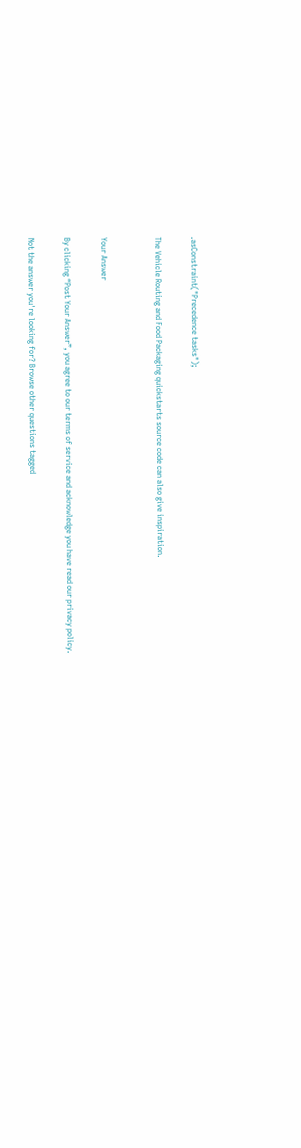.asConstraint("Precedence tasks");

The Vehicle Routing and Food Packaging quickstarts source code can also give inspiration.


Your Answer

By clicking “Post Your Answer”, you agree to our terms of service and acknowledge you have read our privacy policy.

Not the answer you're looking for? Browse other questions tagged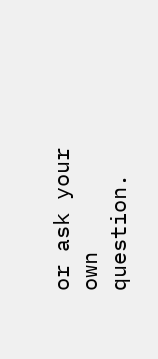or ask your own question.